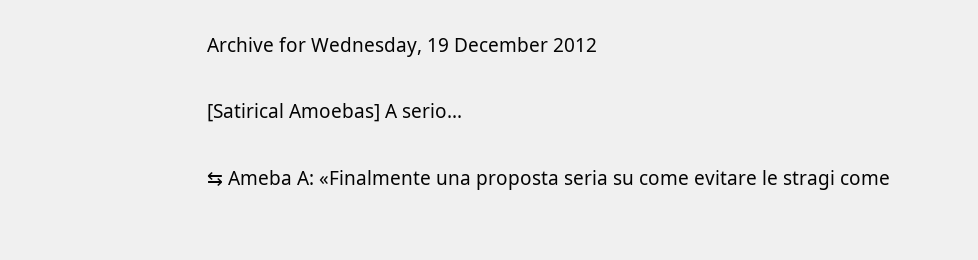Archive for Wednesday, 19 December 2012

[Satirical Amoebas] A serio...

⇆ Ameba A: «Finalmente una proposta seria su come evitare le stragi come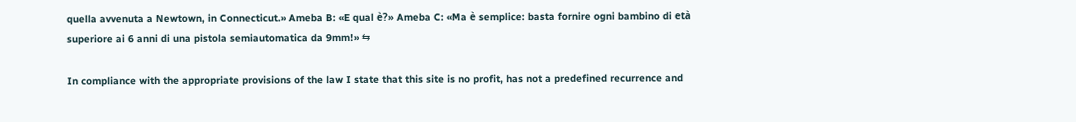quella avvenuta a Newtown, in Connecticut.» Ameba B: «E qual è?» Ameba C: «Ma è semplice: basta fornire ogni bambino di età superiore ai 6 anni di una pistola semiautomatica da 9mm!» ⇆

In compliance with the appropriate provisions of the law I state that this site is no profit, has not a predefined recurrence and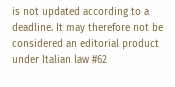is not updated according to a deadline. It may therefore not be considered an editorial product under Italian law #62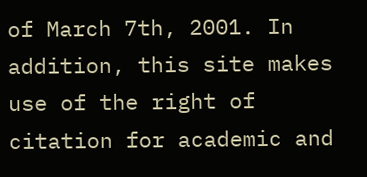of March 7th, 2001. In addition, this site makes use of the right of citation for academic and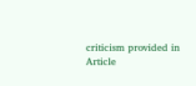criticism provided in Article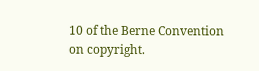10 of the Berne Convention on copyright.